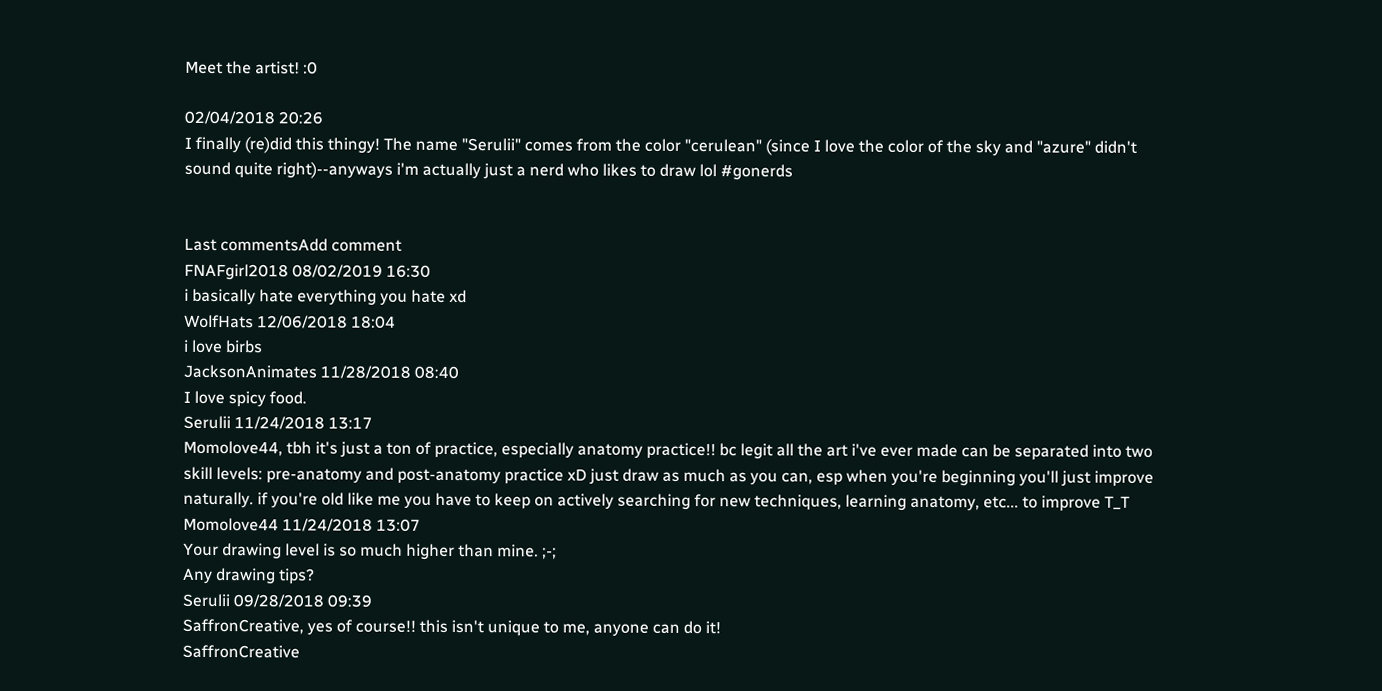Meet the artist! :0

02/04/2018 20:26
I finally (re)did this thingy! The name "Serulii" comes from the color "cerulean" (since I love the color of the sky and "azure" didn't sound quite right)--anyways i'm actually just a nerd who likes to draw lol #gonerds


Last commentsAdd comment
FNAFgirl2018 08/02/2019 16:30
i basically hate everything you hate xd
WolfHats 12/06/2018 18:04
i love birbs
JacksonAnimates 11/28/2018 08:40
I love spicy food.
Serulii 11/24/2018 13:17
Momolove44, tbh it's just a ton of practice, especially anatomy practice!! bc legit all the art i've ever made can be separated into two skill levels: pre-anatomy and post-anatomy practice xD just draw as much as you can, esp when you're beginning you'll just improve naturally. if you're old like me you have to keep on actively searching for new techniques, learning anatomy, etc... to improve T_T
Momolove44 11/24/2018 13:07
Your drawing level is so much higher than mine. ;-;
Any drawing tips?
Serulii 09/28/2018 09:39
SaffronCreative, yes of course!! this isn't unique to me, anyone can do it!
SaffronCreative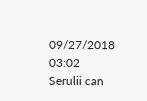09/27/2018 03:02
Serulii can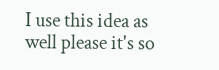I use this idea as well please it's so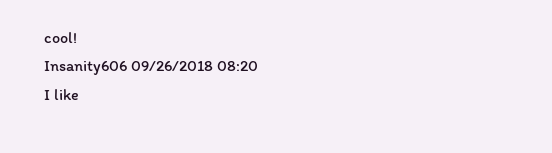cool!
Insanity606 09/26/2018 08:20
I like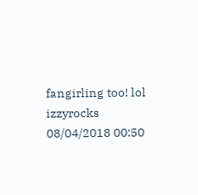fangirling too! lol
izzyrocks 08/04/2018 00:50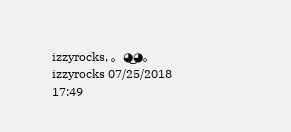izzyrocks, 。◕‿‿◕。
izzyrocks 07/25/2018 17:49